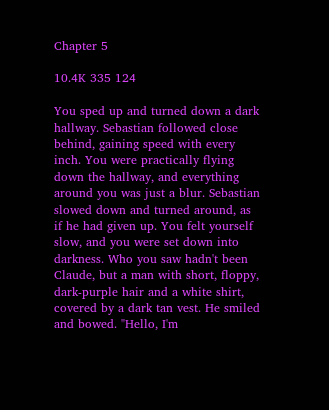Chapter 5

10.4K 335 124

You sped up and turned down a dark hallway. Sebastian followed close behind, gaining speed with every inch. You were practically flying down the hallway, and everything around you was just a blur. Sebastian slowed down and turned around, as if he had given up. You felt yourself slow, and you were set down into darkness. Who you saw hadn't been Claude, but a man with short, floppy, dark-purple hair and a white shirt, covered by a dark tan vest. He smiled and bowed. "Hello, I'm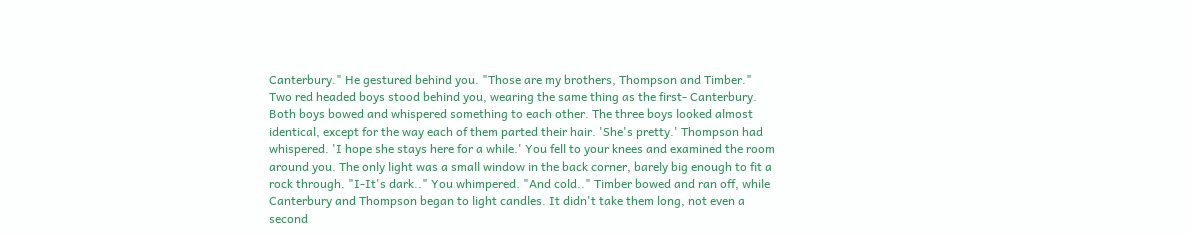Canterbury." He gestured behind you. "Those are my brothers, Thompson and Timber." Two red headed boys stood behind you, wearing the same thing as the first- Canterbury. Both boys bowed and whispered something to each other. The three boys looked almost identical, except for the way each of them parted their hair. 'She's pretty.' Thompson had whispered. 'I hope she stays here for a while.' You fell to your knees and examined the room around you. The only light was a small window in the back corner, barely big enough to fit a rock through. "I-It's dark.." You whimpered. "And cold.." Timber bowed and ran off, while Canterbury and Thompson began to light candles. It didn't take them long, not even a second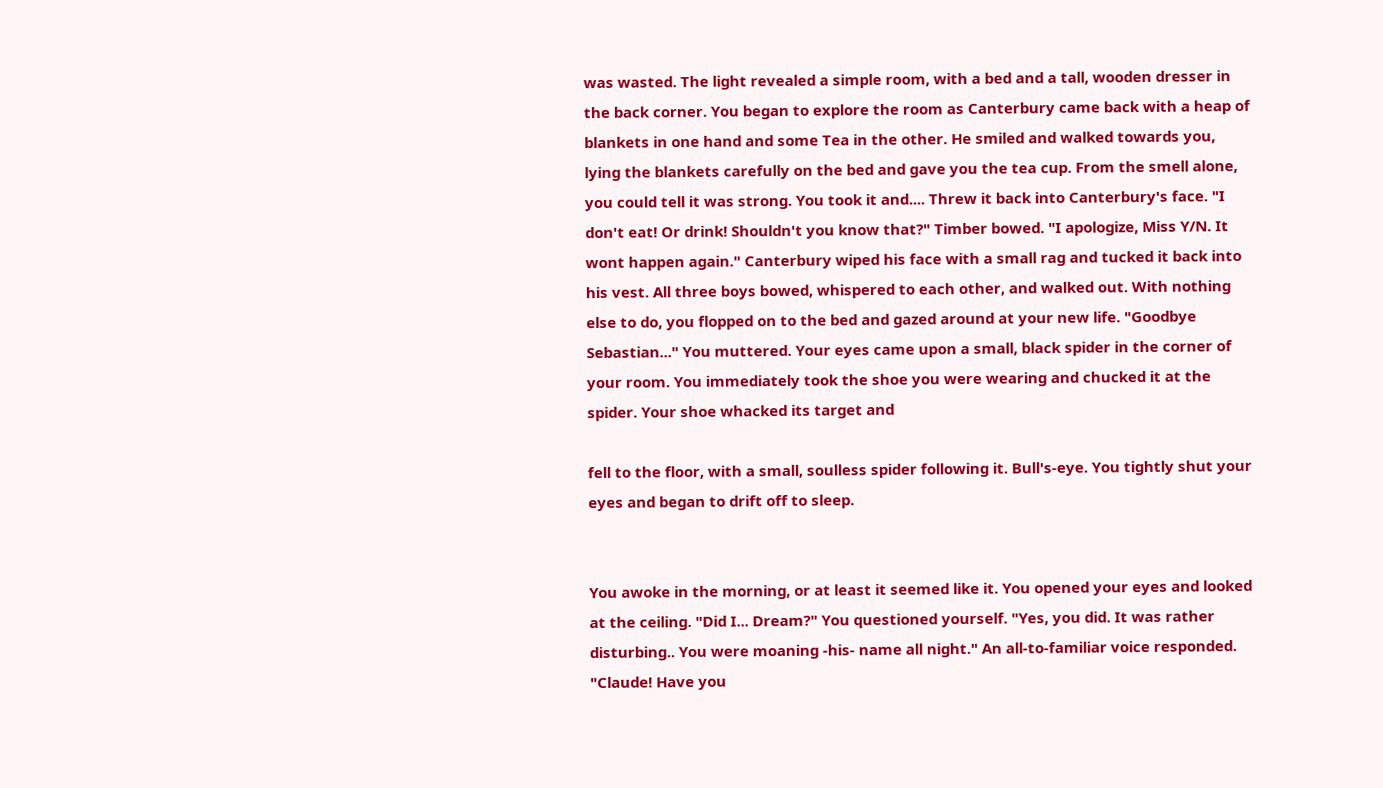was wasted. The light revealed a simple room, with a bed and a tall, wooden dresser in the back corner. You began to explore the room as Canterbury came back with a heap of blankets in one hand and some Tea in the other. He smiled and walked towards you, lying the blankets carefully on the bed and gave you the tea cup. From the smell alone, you could tell it was strong. You took it and.... Threw it back into Canterbury's face. "I don't eat! Or drink! Shouldn't you know that?" Timber bowed. "I apologize, Miss Y/N. It wont happen again." Canterbury wiped his face with a small rag and tucked it back into his vest. All three boys bowed, whispered to each other, and walked out. With nothing else to do, you flopped on to the bed and gazed around at your new life. "Goodbye Sebastian..." You muttered. Your eyes came upon a small, black spider in the corner of your room. You immediately took the shoe you were wearing and chucked it at the spider. Your shoe whacked its target and

fell to the floor, with a small, soulless spider following it. Bull's-eye. You tightly shut your eyes and began to drift off to sleep.


You awoke in the morning, or at least it seemed like it. You opened your eyes and looked at the ceiling. "Did I... Dream?" You questioned yourself. "Yes, you did. It was rather disturbing.. You were moaning -his- name all night." An all-to-familiar voice responded. "Claude! Have you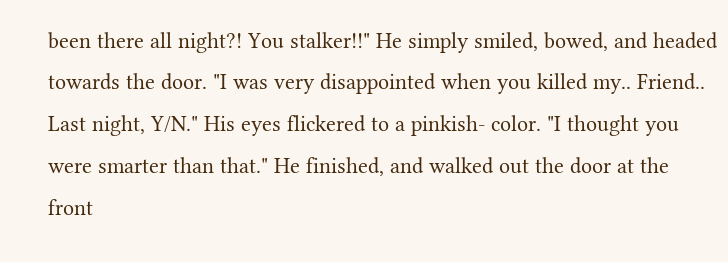been there all night?! You stalker!!" He simply smiled, bowed, and headed towards the door. "I was very disappointed when you killed my.. Friend.. Last night, Y/N." His eyes flickered to a pinkish- color. "I thought you were smarter than that." He finished, and walked out the door at the front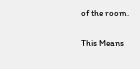of the room.

This Means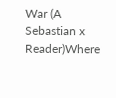War (A Sebastian x Reader)Where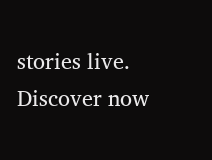stories live. Discover now